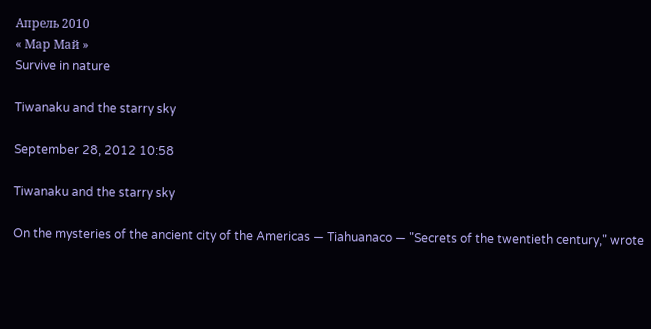Апрель 2010
« Мар Май »
Survive in nature

Tiwanaku and the starry sky

September 28, 2012 10:58

Tiwanaku and the starry sky

On the mysteries of the ancient city of the Americas — Tiahuanaco — "Secrets of the twentieth century," wrote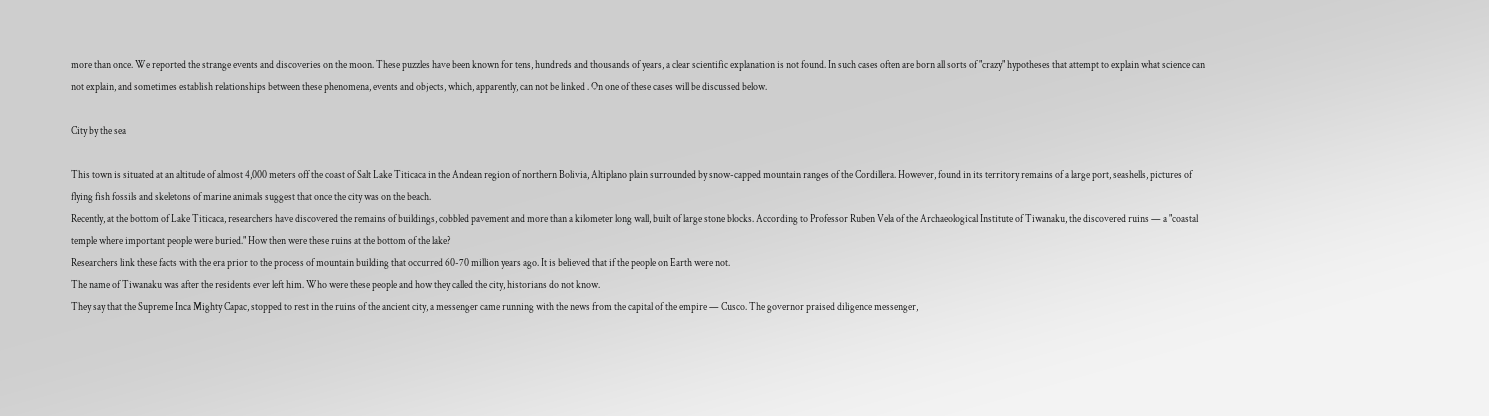more than once. We reported the strange events and discoveries on the moon. These puzzles have been known for tens, hundreds and thousands of years, a clear scientific explanation is not found. In such cases often are born all sorts of "crazy" hypotheses that attempt to explain what science can not explain, and sometimes establish relationships between these phenomena, events and objects, which, apparently, can not be linked . On one of these cases will be discussed below.

City by the sea

This town is situated at an altitude of almost 4,000 meters off the coast of Salt Lake Titicaca in the Andean region of northern Bolivia, Altiplano plain surrounded by snow-capped mountain ranges of the Cordillera. However, found in its territory remains of a large port, seashells, pictures of flying fish fossils and skeletons of marine animals suggest that once the city was on the beach.
Recently, at the bottom of Lake Titicaca, researchers have discovered the remains of buildings, cobbled pavement and more than a kilometer long wall, built of large stone blocks. According to Professor Ruben Vela of the Archaeological Institute of Tiwanaku, the discovered ruins — a "coastal temple where important people were buried." How then were these ruins at the bottom of the lake?
Researchers link these facts with the era prior to the process of mountain building that occurred 60-70 million years ago. It is believed that if the people on Earth were not.
The name of Tiwanaku was after the residents ever left him. Who were these people and how they called the city, historians do not know.
They say that the Supreme Inca Mighty Capac, stopped to rest in the ruins of the ancient city, a messenger came running with the news from the capital of the empire — Cusco. The governor praised diligence messenger,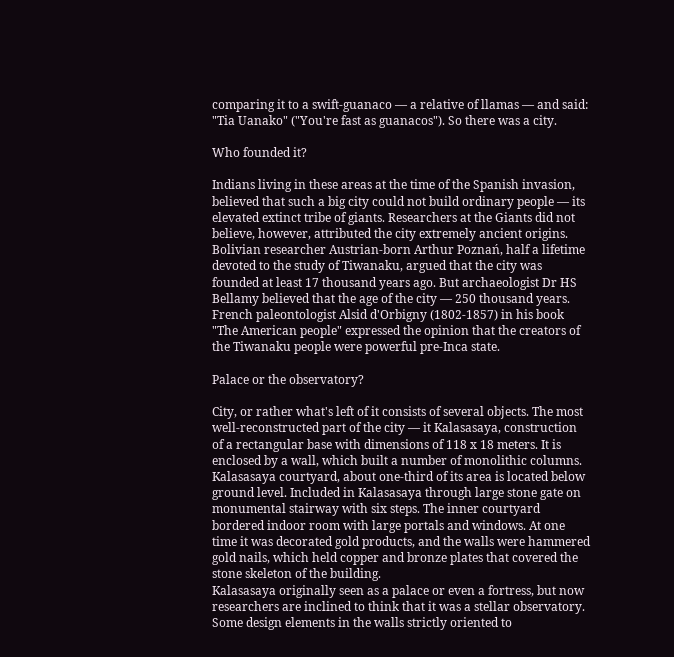comparing it to a swift-guanaco — a relative of llamas — and said: "Tia Uanako" ("You're fast as guanacos"). So there was a city.

Who founded it?

Indians living in these areas at the time of the Spanish invasion, believed that such a big city could not build ordinary people — its elevated extinct tribe of giants. Researchers at the Giants did not believe, however, attributed the city extremely ancient origins. Bolivian researcher Austrian-born Arthur Poznań, half a lifetime devoted to the study of Tiwanaku, argued that the city was founded at least 17 thousand years ago. But archaeologist Dr HS Bellamy believed that the age of the city — 250 thousand years.
French paleontologist Alsid d'Orbigny (1802-1857) in his book "The American people" expressed the opinion that the creators of the Tiwanaku people were powerful pre-Inca state.

Palace or the observatory?

City, or rather what's left of it consists of several objects. The most well-reconstructed part of the city — it Kalasasaya, construction of a rectangular base with dimensions of 118 x 18 meters. It is enclosed by a wall, which built a number of monolithic columns. Kalasasaya courtyard, about one-third of its area is located below ground level. Included in Kalasasaya through large stone gate on monumental stairway with six steps. The inner courtyard bordered indoor room with large portals and windows. At one time it was decorated gold products, and the walls were hammered gold nails, which held copper and bronze plates that covered the stone skeleton of the building.
Kalasasaya originally seen as a palace or even a fortress, but now researchers are inclined to think that it was a stellar observatory. Some design elements in the walls strictly oriented to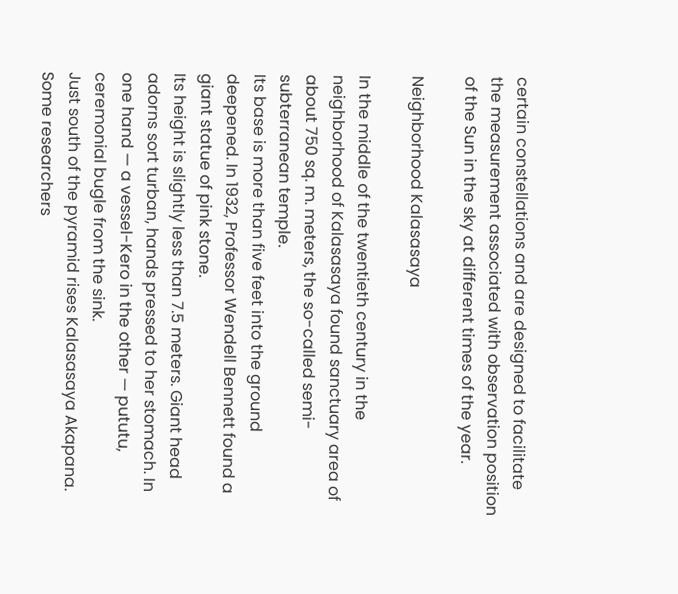certain constellations and are designed to facilitate the measurement associated with observation position of the Sun in the sky at different times of the year.

Neighborhood Kalasasaya

In the middle of the twentieth century in the neighborhood of Kalasasaya found sanctuary area of about 750 sq. m. meters, the so-called semi-subterranean temple.
Its base is more than five feet into the ground deepened. In 1932, Professor Wendell Bennett found a giant statue of pink stone.
Its height is slightly less than 7.5 meters. Giant head adorns sort turban, hands pressed to her stomach. In one hand — a vessel-Kero in the other — pututu, ceremonial bugle from the sink.
Just south of the pyramid rises Kalasasaya Akapana. Some researchers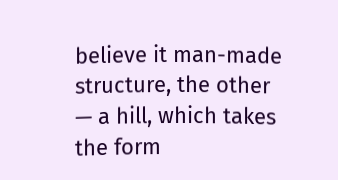believe it man-made structure, the other — a hill, which takes the form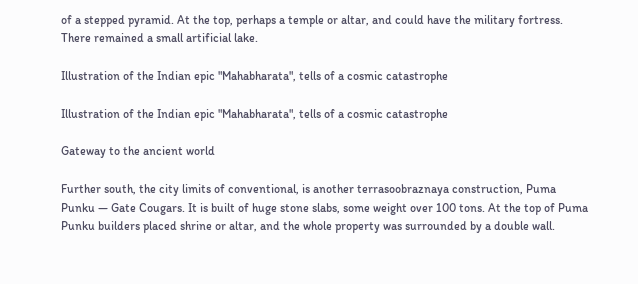of a stepped pyramid. At the top, perhaps a temple or altar, and could have the military fortress. There remained a small artificial lake.

Illustration of the Indian epic "Mahabharata", tells of a cosmic catastrophe

Illustration of the Indian epic "Mahabharata", tells of a cosmic catastrophe

Gateway to the ancient world

Further south, the city limits of conventional, is another terrasoobraznaya construction, Puma Punku — Gate Cougars. It is built of huge stone slabs, some weight over 100 tons. At the top of Puma Punku builders placed shrine or altar, and the whole property was surrounded by a double wall.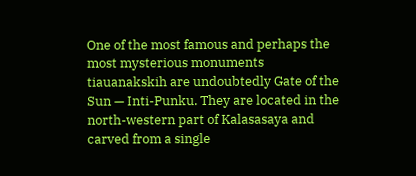One of the most famous and perhaps the most mysterious monuments tiauanakskih are undoubtedly Gate of the Sun — Inti-Punku. They are located in the north-western part of Kalasasaya and carved from a single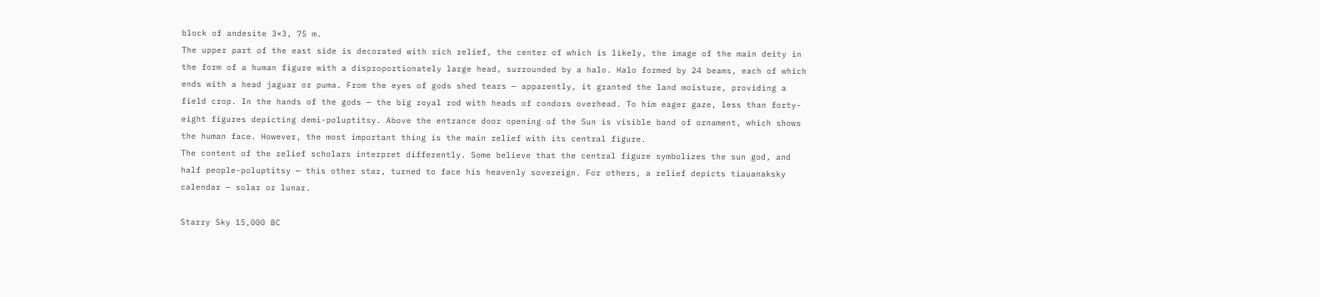block of andesite 3×3, 75 m.
The upper part of the east side is decorated with rich relief, the center of which is likely, the image of the main deity in the form of a human figure with a disproportionately large head, surrounded by a halo. Halo formed by 24 beams, each of which ends with a head jaguar or puma. From the eyes of gods shed tears — apparently, it granted the land moisture, providing a field crop. In the hands of the gods — the big royal rod with heads of condors overhead. To him eager gaze, less than forty-eight figures depicting demi-poluptitsy. Above the entrance door opening of the Sun is visible band of ornament, which shows the human face. However, the most important thing is the main relief with its central figure.
The content of the relief scholars interpret differently. Some believe that the central figure symbolizes the sun god, and half people-poluptitsy — this other star, turned to face his heavenly sovereign. For others, a relief depicts tiauanaksky calendar — solar or lunar.

Starry Sky 15,000 BC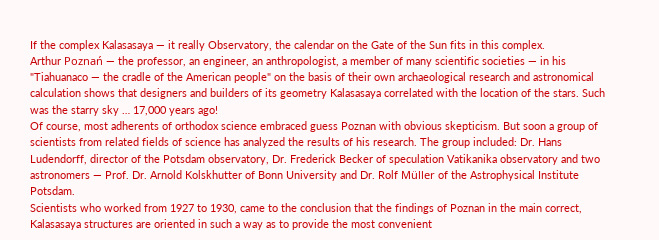If the complex Kalasasaya — it really Observatory, the calendar on the Gate of the Sun fits in this complex.
Arthur Poznań — the professor, an engineer, an anthropologist, a member of many scientific societies — in his "Tiahuanaco — the cradle of the American people" on the basis of their own archaeological research and astronomical calculation shows that designers and builders of its geometry Kalasasaya correlated with the location of the stars. Such was the starry sky … 17,000 years ago!
Of course, most adherents of orthodox science embraced guess Poznan with obvious skepticism. But soon a group of scientists from related fields of science has analyzed the results of his research. The group included: Dr. Hans Ludendorff, director of the Potsdam observatory, Dr. Frederick Becker of speculation Vatikanika observatory and two astronomers — Prof. Dr. Arnold Kolskhutter of Bonn University and Dr. Rolf Müller of the Astrophysical Institute Potsdam.
Scientists who worked from 1927 to 1930, came to the conclusion that the findings of Poznan in the main correct, Kalasasaya structures are oriented in such a way as to provide the most convenient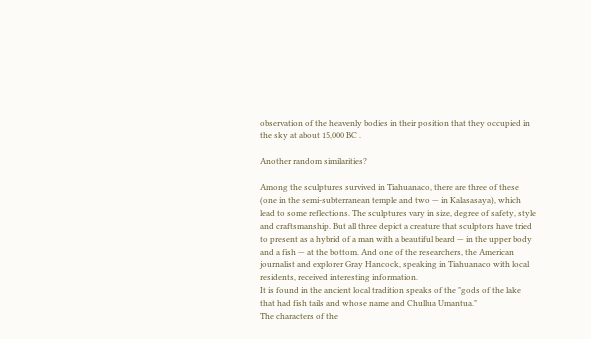observation of the heavenly bodies in their position that they occupied in the sky at about 15,000 BC .

Another random similarities?

Among the sculptures survived in Tiahuanaco, there are three of these (one in the semi-subterranean temple and two — in Kalasasaya), which lead to some reflections. The sculptures vary in size, degree of safety, style and craftsmanship. But all three depict a creature that sculptors have tried to present as a hybrid of a man with a beautiful beard — in the upper body and a fish — at the bottom. And one of the researchers, the American journalist and explorer Gray Hancock, speaking in Tiahuanaco with local residents, received interesting information.
It is found in the ancient local tradition speaks of the "gods of the lake that had fish tails and whose name and Chullua Umantua."
The characters of the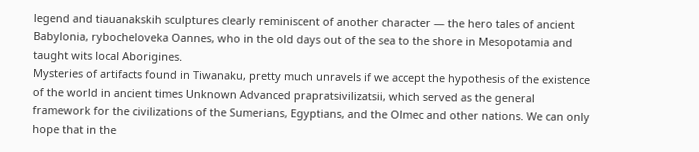legend and tiauanakskih sculptures clearly reminiscent of another character — the hero tales of ancient Babylonia, rybocheloveka Oannes, who in the old days out of the sea to the shore in Mesopotamia and taught wits local Aborigines.
Mysteries of artifacts found in Tiwanaku, pretty much unravels if we accept the hypothesis of the existence of the world in ancient times Unknown Advanced prapratsivilizatsii, which served as the general framework for the civilizations of the Sumerians, Egyptians, and the Olmec and other nations. We can only hope that in the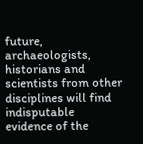future, archaeologists, historians and scientists from other disciplines will find indisputable evidence of the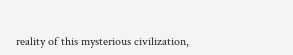reality of this mysterious civilization,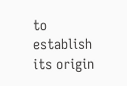to establish its origin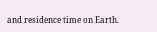and residence time on Earth.